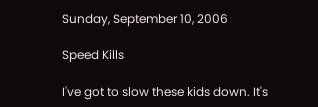Sunday, September 10, 2006

Speed Kills

I've got to slow these kids down. It's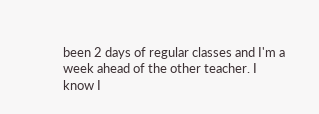been 2 days of regular classes and I'm a week ahead of the other teacher. I know I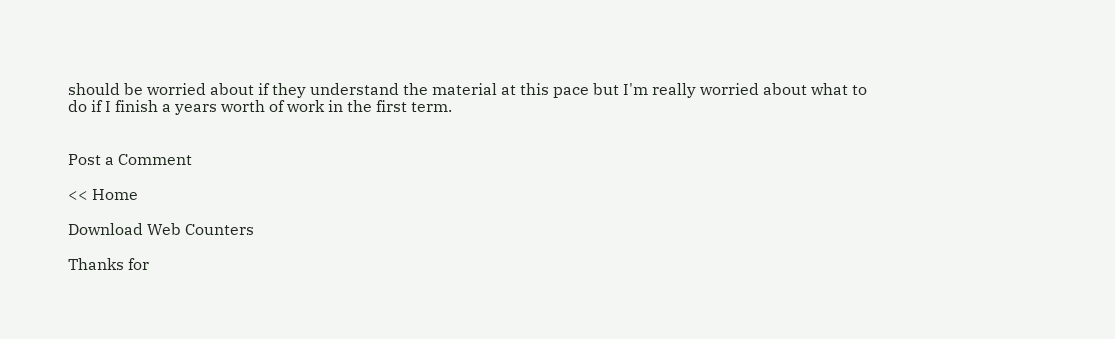should be worried about if they understand the material at this pace but I'm really worried about what to do if I finish a years worth of work in the first term.


Post a Comment

<< Home

Download Web Counters

Thanks for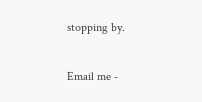stopping by.

Email me -